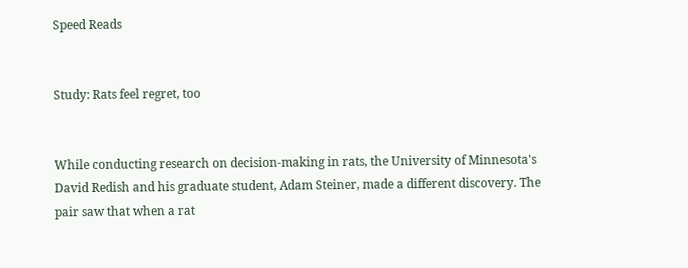Speed Reads


Study: Rats feel regret, too


While conducting research on decision-making in rats, the University of Minnesota's David Redish and his graduate student, Adam Steiner, made a different discovery. The pair saw that when a rat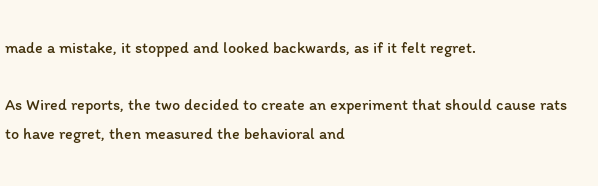made a mistake, it stopped and looked backwards, as if it felt regret.

As Wired reports, the two decided to create an experiment that should cause rats to have regret, then measured the behavioral and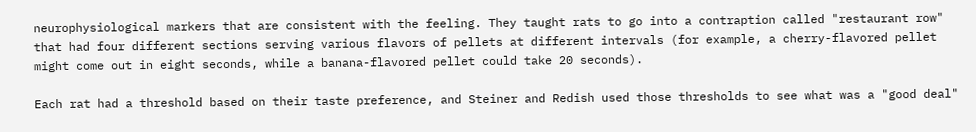neurophysiological markers that are consistent with the feeling. They taught rats to go into a contraption called "restaurant row" that had four different sections serving various flavors of pellets at different intervals (for example, a cherry-flavored pellet might come out in eight seconds, while a banana-flavored pellet could take 20 seconds).

Each rat had a threshold based on their taste preference, and Steiner and Redish used those thresholds to see what was a "good deal"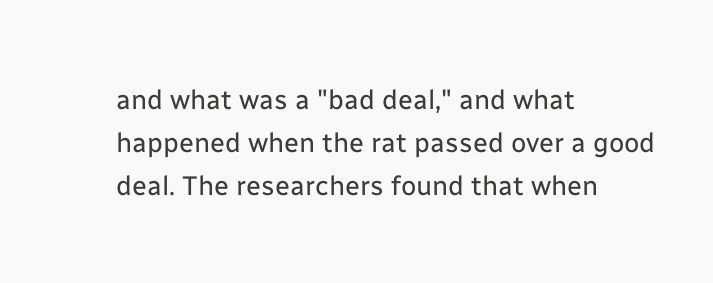and what was a "bad deal," and what happened when the rat passed over a good deal. The researchers found that when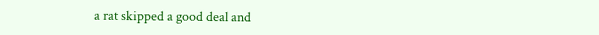a rat skipped a good deal and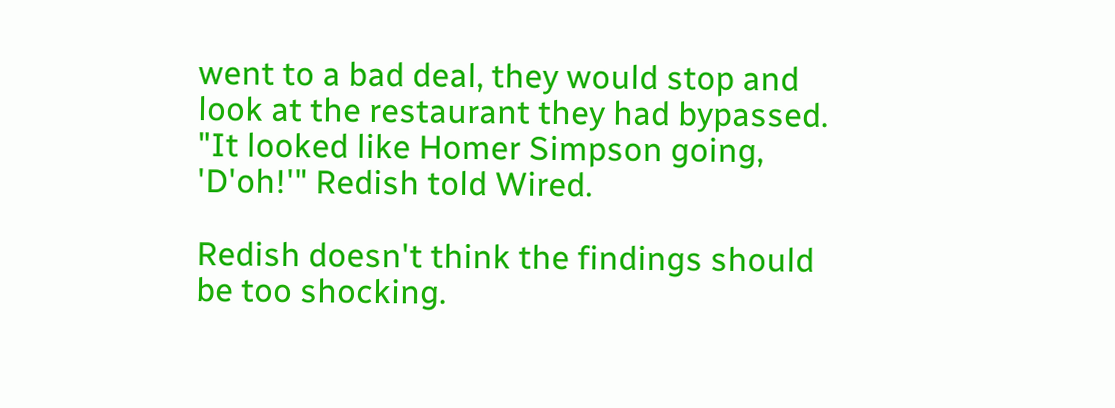went to a bad deal, they would stop and look at the restaurant they had bypassed. "It looked like Homer Simpson going, 'D'oh!'" Redish told Wired.

Redish doesn't think the findings should be too shocking.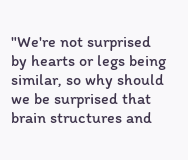"We're not surprised by hearts or legs being similar, so why should we be surprised that brain structures and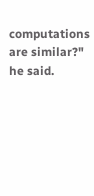computations are similar?" he said.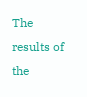The results of the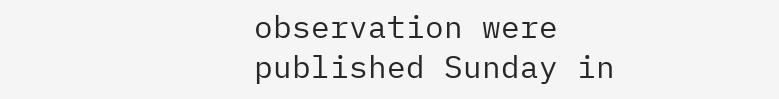observation were published Sunday in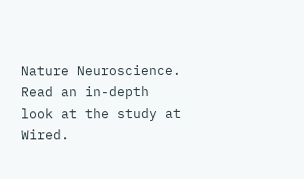Nature Neuroscience. Read an in-depth look at the study at Wired.